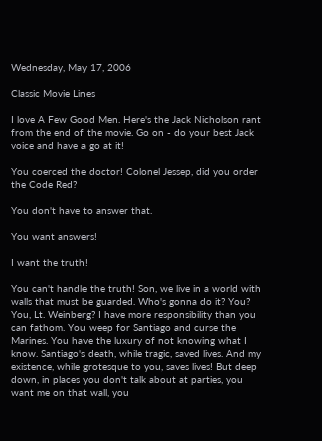Wednesday, May 17, 2006

Classic Movie Lines

I love A Few Good Men. Here's the Jack Nicholson rant from the end of the movie. Go on - do your best Jack voice and have a go at it!

You coerced the doctor! Colonel Jessep, did you order the Code Red?

You don't have to answer that.

You want answers!

I want the truth!

You can't handle the truth! Son, we live in a world with walls that must be guarded. Who's gonna do it? You? You, Lt. Weinberg? I have more responsibility than you can fathom. You weep for Santiago and curse the Marines. You have the luxury of not knowing what I know. Santiago's death, while tragic, saved lives. And my existence, while grotesque to you, saves lives! But deep down, in places you don't talk about at parties, you want me on that wall, you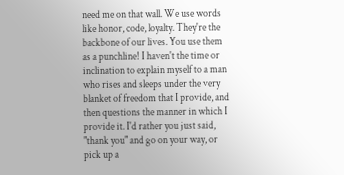need me on that wall. We use words like honor, code, loyalty. They're the backbone of our lives. You use them as a punchline! I haven't the time or inclination to explain myself to a man who rises and sleeps under the very blanket of freedom that I provide, and then questions the manner in which I provide it. I'd rather you just said, "thank you" and go on your way, or pick up a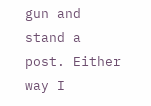gun and stand a post. Either way I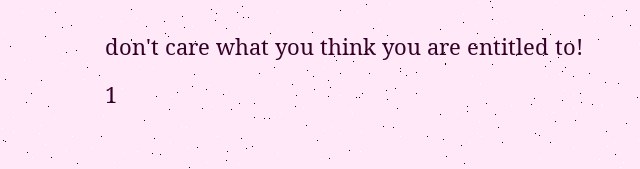don't care what you think you are entitled to!

1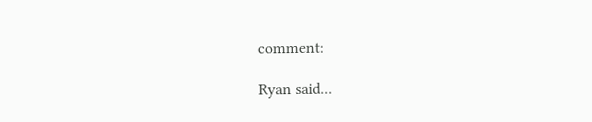comment:

Ryan said...